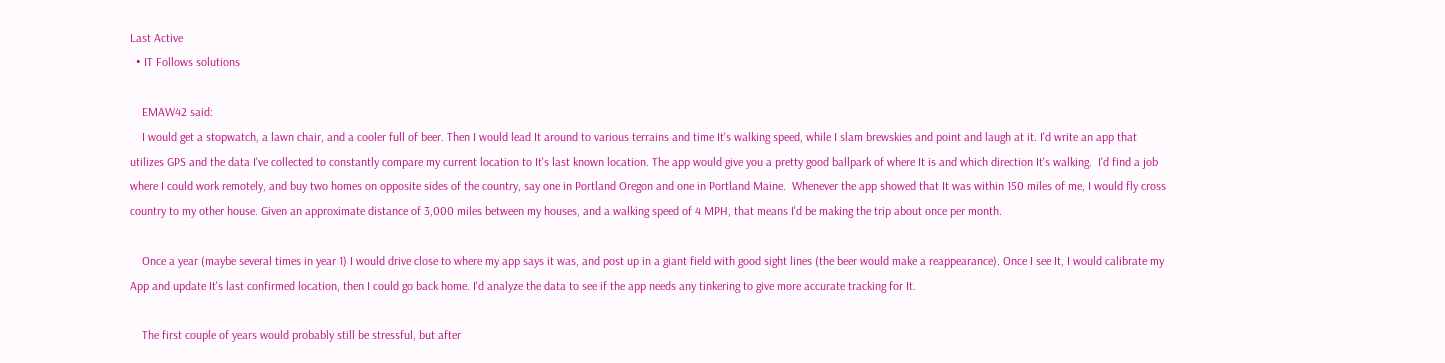Last Active
  • IT Follows solutions

    EMAW42 said:
    I would get a stopwatch, a lawn chair, and a cooler full of beer. Then I would lead It around to various terrains and time It's walking speed, while I slam brewskies and point and laugh at it. I'd write an app that utilizes GPS and the data I've collected to constantly compare my current location to It's last known location. The app would give you a pretty good ballpark of where It is and which direction It's walking.  I'd find a job where I could work remotely, and buy two homes on opposite sides of the country, say one in Portland Oregon and one in Portland Maine.  Whenever the app showed that It was within 150 miles of me, I would fly cross country to my other house. Given an approximate distance of 3,000 miles between my houses, and a walking speed of 4 MPH, that means I'd be making the trip about once per month.

    Once a year (maybe several times in year 1) I would drive close to where my app says it was, and post up in a giant field with good sight lines (the beer would make a reappearance). Once I see It, I would calibrate my App and update It's last confirmed location, then I could go back home. I'd analyze the data to see if the app needs any tinkering to give more accurate tracking for It.

    The first couple of years would probably still be stressful, but after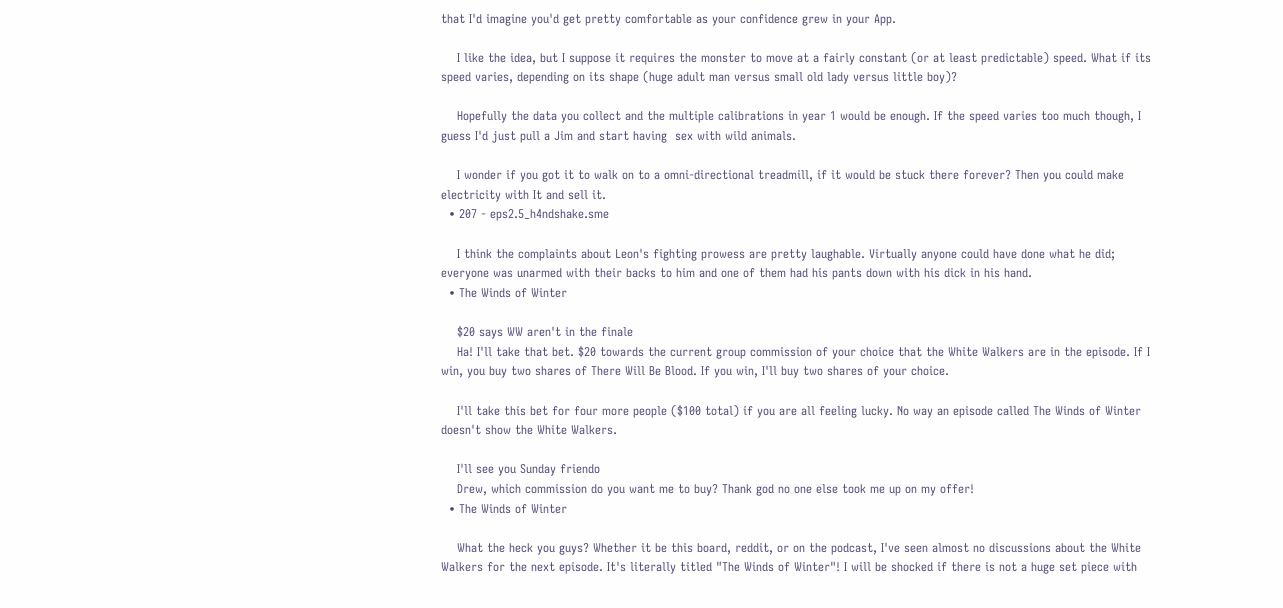that I'd imagine you'd get pretty comfortable as your confidence grew in your App.

    I like the idea, but I suppose it requires the monster to move at a fairly constant (or at least predictable) speed. What if its speed varies, depending on its shape (huge adult man versus small old lady versus little boy)?

    Hopefully the data you collect and the multiple calibrations in year 1 would be enough. If the speed varies too much though, I guess I'd just pull a Jim and start having  sex with wild animals.

    I wonder if you got it to walk on to a omni-directional treadmill, if it would be stuck there forever? Then you could make electricity with It and sell it.
  • 207 - eps2.5_h4ndshake.sme

    I think the complaints about Leon's fighting prowess are pretty laughable. Virtually anyone could have done what he did; everyone was unarmed with their backs to him and one of them had his pants down with his dick in his hand.
  • The Winds of Winter

    $20 says WW aren't in the finale
    Ha! I'll take that bet. $20 towards the current group commission of your choice that the White Walkers are in the episode. If I win, you buy two shares of There Will Be Blood. If you win, I'll buy two shares of your choice.

    I'll take this bet for four more people ($100 total) if you are all feeling lucky. No way an episode called The Winds of Winter doesn't show the White Walkers.

    I'll see you Sunday friendo
    Drew, which commission do you want me to buy? Thank god no one else took me up on my offer!
  • The Winds of Winter

    What the heck you guys? Whether it be this board, reddit, or on the podcast, I've seen almost no discussions about the White Walkers for the next episode. It's literally titled "The Winds of Winter"! I will be shocked if there is not a huge set piece with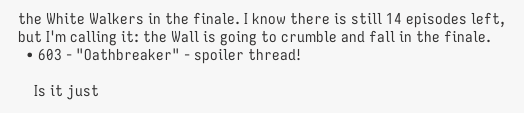the White Walkers in the finale. I know there is still 14 episodes left, but I'm calling it: the Wall is going to crumble and fall in the finale.
  • 603 - "Oathbreaker" - spoiler thread!

    Is it just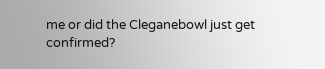me or did the Cleganebowl just get confirmed?